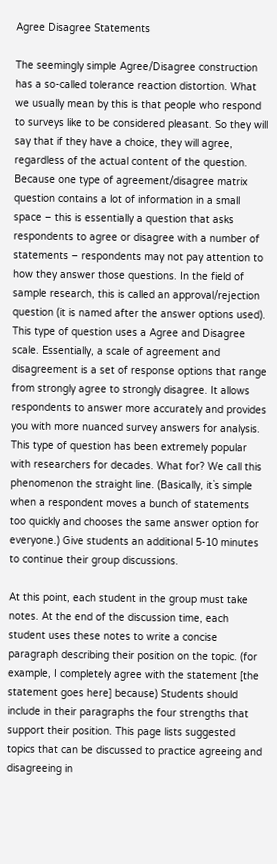Agree Disagree Statements

The seemingly simple Agree/Disagree construction has a so-called tolerance reaction distortion. What we usually mean by this is that people who respond to surveys like to be considered pleasant. So they will say that if they have a choice, they will agree, regardless of the actual content of the question. Because one type of agreement/disagree matrix question contains a lot of information in a small space – this is essentially a question that asks respondents to agree or disagree with a number of statements – respondents may not pay attention to how they answer those questions. In the field of sample research, this is called an approval/rejection question (it is named after the answer options used). This type of question uses a Agree and Disagree scale. Essentially, a scale of agreement and disagreement is a set of response options that range from strongly agree to strongly disagree. It allows respondents to answer more accurately and provides you with more nuanced survey answers for analysis. This type of question has been extremely popular with researchers for decades. What for? We call this phenomenon the straight line. (Basically, it`s simple when a respondent moves a bunch of statements too quickly and chooses the same answer option for everyone.) Give students an additional 5-10 minutes to continue their group discussions.

At this point, each student in the group must take notes. At the end of the discussion time, each student uses these notes to write a concise paragraph describing their position on the topic. (for example, I completely agree with the statement [the statement goes here] because) Students should include in their paragraphs the four strengths that support their position. This page lists suggested topics that can be discussed to practice agreeing and disagreeing in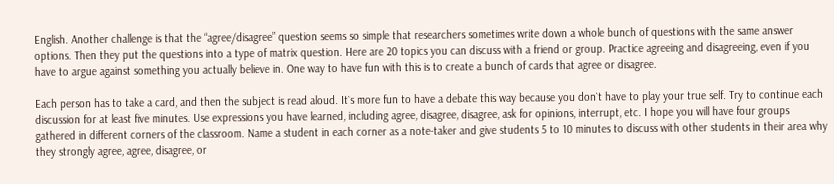English. Another challenge is that the “agree/disagree” question seems so simple that researchers sometimes write down a whole bunch of questions with the same answer options. Then they put the questions into a type of matrix question. Here are 20 topics you can discuss with a friend or group. Practice agreeing and disagreeing, even if you have to argue against something you actually believe in. One way to have fun with this is to create a bunch of cards that agree or disagree.

Each person has to take a card, and then the subject is read aloud. It`s more fun to have a debate this way because you don`t have to play your true self. Try to continue each discussion for at least five minutes. Use expressions you have learned, including agree, disagree, disagree, ask for opinions, interrupt, etc. I hope you will have four groups gathered in different corners of the classroom. Name a student in each corner as a note-taker and give students 5 to 10 minutes to discuss with other students in their area why they strongly agree, agree, disagree, or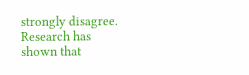strongly disagree. Research has shown that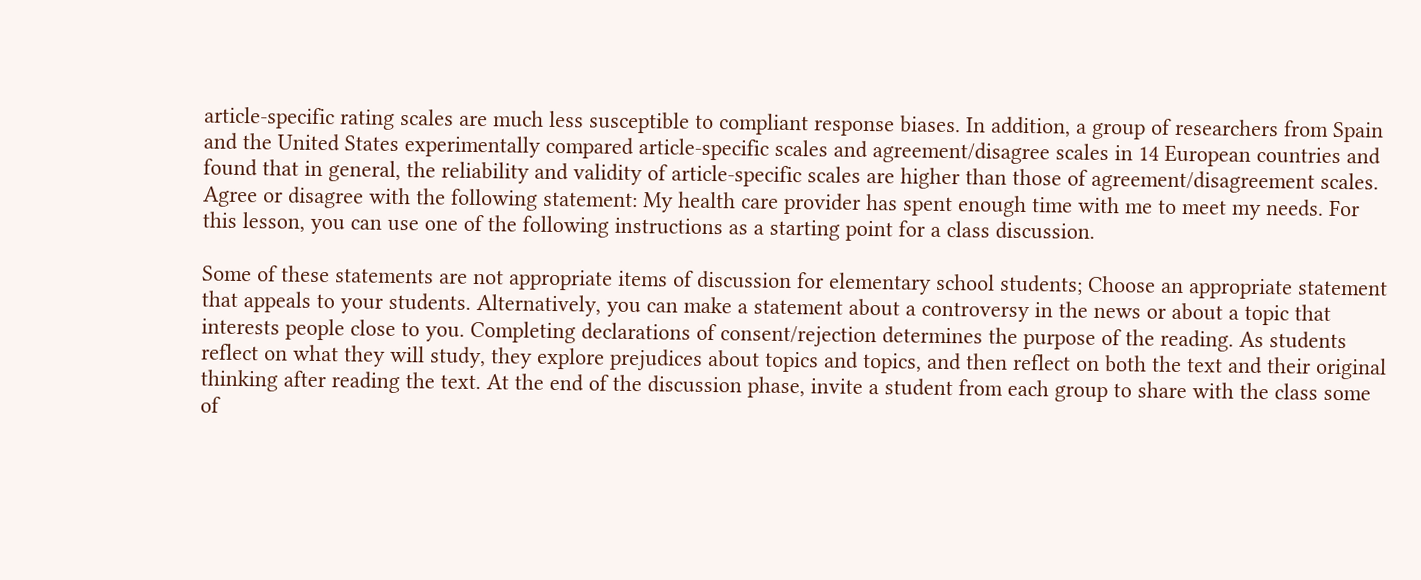article-specific rating scales are much less susceptible to compliant response biases. In addition, a group of researchers from Spain and the United States experimentally compared article-specific scales and agreement/disagree scales in 14 European countries and found that in general, the reliability and validity of article-specific scales are higher than those of agreement/disagreement scales. Agree or disagree with the following statement: My health care provider has spent enough time with me to meet my needs. For this lesson, you can use one of the following instructions as a starting point for a class discussion.

Some of these statements are not appropriate items of discussion for elementary school students; Choose an appropriate statement that appeals to your students. Alternatively, you can make a statement about a controversy in the news or about a topic that interests people close to you. Completing declarations of consent/rejection determines the purpose of the reading. As students reflect on what they will study, they explore prejudices about topics and topics, and then reflect on both the text and their original thinking after reading the text. At the end of the discussion phase, invite a student from each group to share with the class some of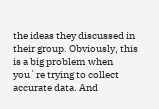the ideas they discussed in their group. Obviously, this is a big problem when you`re trying to collect accurate data. And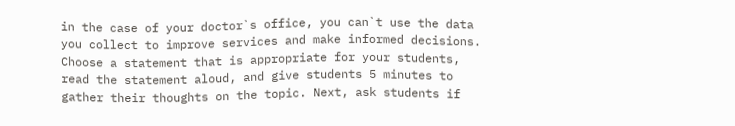in the case of your doctor`s office, you can`t use the data you collect to improve services and make informed decisions. Choose a statement that is appropriate for your students, read the statement aloud, and give students 5 minutes to gather their thoughts on the topic. Next, ask students if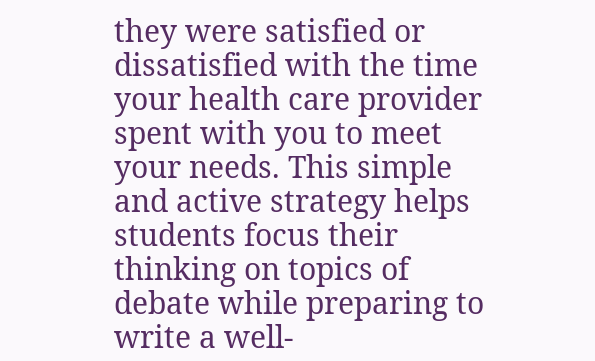they were satisfied or dissatisfied with the time your health care provider spent with you to meet your needs. This simple and active strategy helps students focus their thinking on topics of debate while preparing to write a well-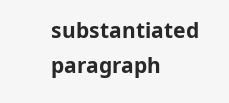substantiated paragraph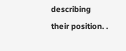describing their position. .